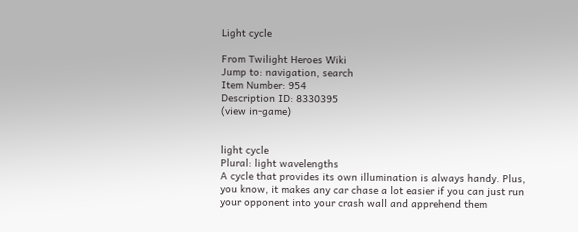Light cycle

From Twilight Heroes Wiki
Jump to: navigation, search
Item Number: 954
Description ID: 8330395
(view in-game)


light cycle
Plural: light wavelengths
A cycle that provides its own illumination is always handy. Plus, you know, it makes any car chase a lot easier if you can just run your opponent into your crash wall and apprehend them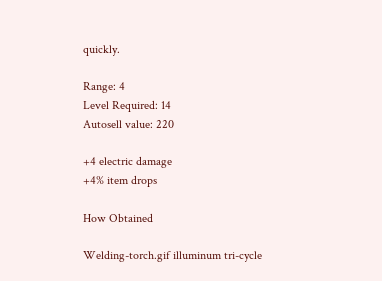quickly.

Range: 4
Level Required: 14
Autosell value: 220

+4 electric damage
+4% item drops

How Obtained

Welding-torch.gif illuminum tri-cycle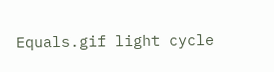Equals.gif light cycle